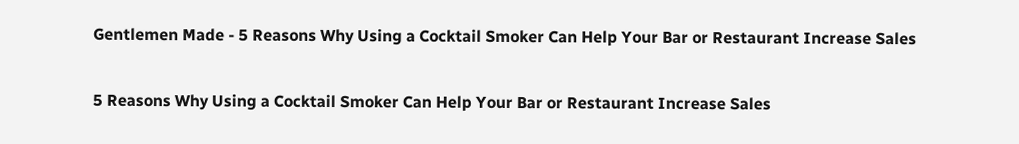Gentlemen Made - 5 Reasons Why Using a Cocktail Smoker Can Help Your Bar or Restaurant Increase Sales

5 Reasons Why Using a Cocktail Smoker Can Help Your Bar or Restaurant Increase Sales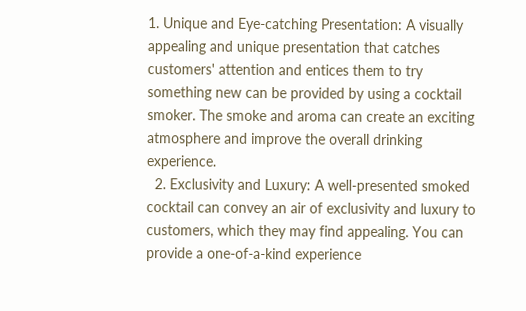1. Unique and Eye-catching Presentation: A visually appealing and unique presentation that catches customers' attention and entices them to try something new can be provided by using a cocktail smoker. The smoke and aroma can create an exciting atmosphere and improve the overall drinking experience.
  2. Exclusivity and Luxury: A well-presented smoked cocktail can convey an air of exclusivity and luxury to customers, which they may find appealing. You can provide a one-of-a-kind experience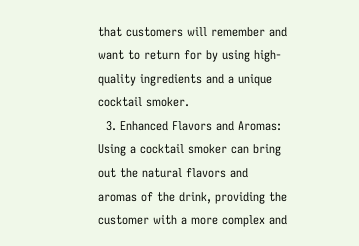that customers will remember and want to return for by using high-quality ingredients and a unique cocktail smoker.
  3. Enhanced Flavors and Aromas: Using a cocktail smoker can bring out the natural flavors and aromas of the drink, providing the customer with a more complex and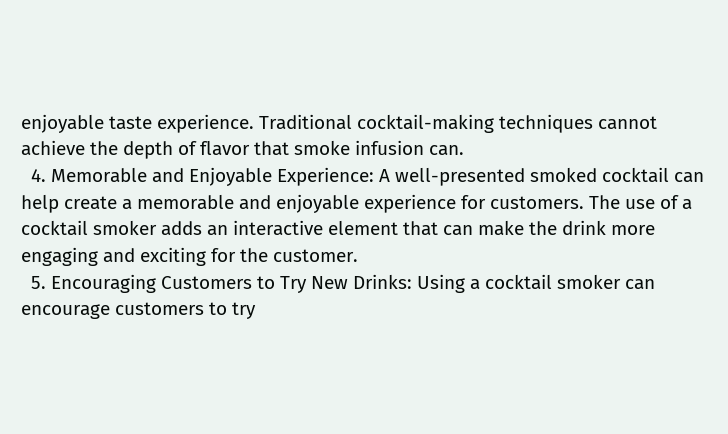enjoyable taste experience. Traditional cocktail-making techniques cannot achieve the depth of flavor that smoke infusion can.
  4. Memorable and Enjoyable Experience: A well-presented smoked cocktail can help create a memorable and enjoyable experience for customers. The use of a cocktail smoker adds an interactive element that can make the drink more engaging and exciting for the customer.
  5. Encouraging Customers to Try New Drinks: Using a cocktail smoker can encourage customers to try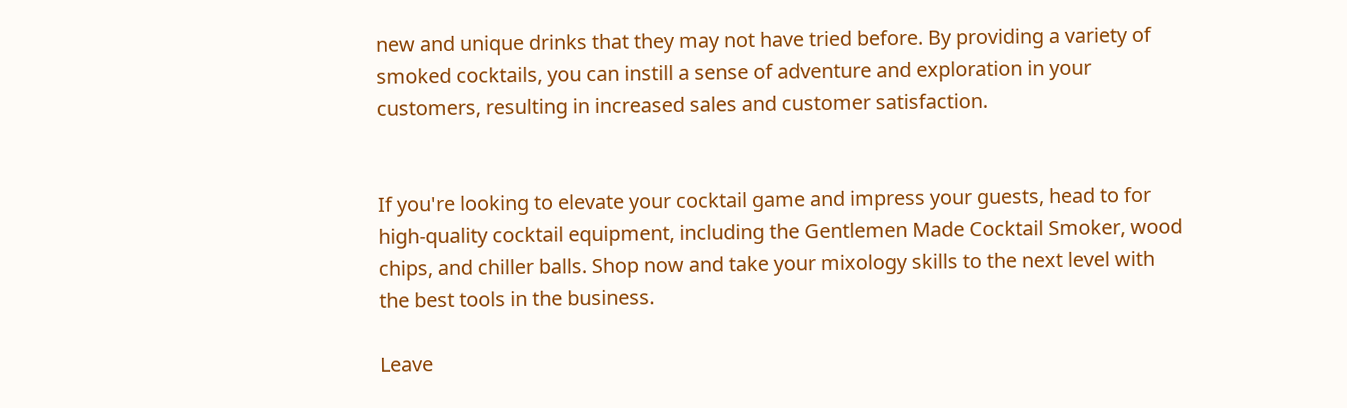new and unique drinks that they may not have tried before. By providing a variety of smoked cocktails, you can instill a sense of adventure and exploration in your customers, resulting in increased sales and customer satisfaction.


If you're looking to elevate your cocktail game and impress your guests, head to for high-quality cocktail equipment, including the Gentlemen Made Cocktail Smoker, wood chips, and chiller balls. Shop now and take your mixology skills to the next level with the best tools in the business.

Leave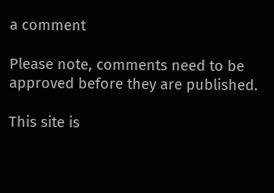a comment

Please note, comments need to be approved before they are published.

This site is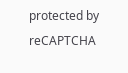protected by reCAPTCHA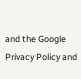and the Google Privacy Policy and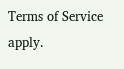Terms of Service apply.